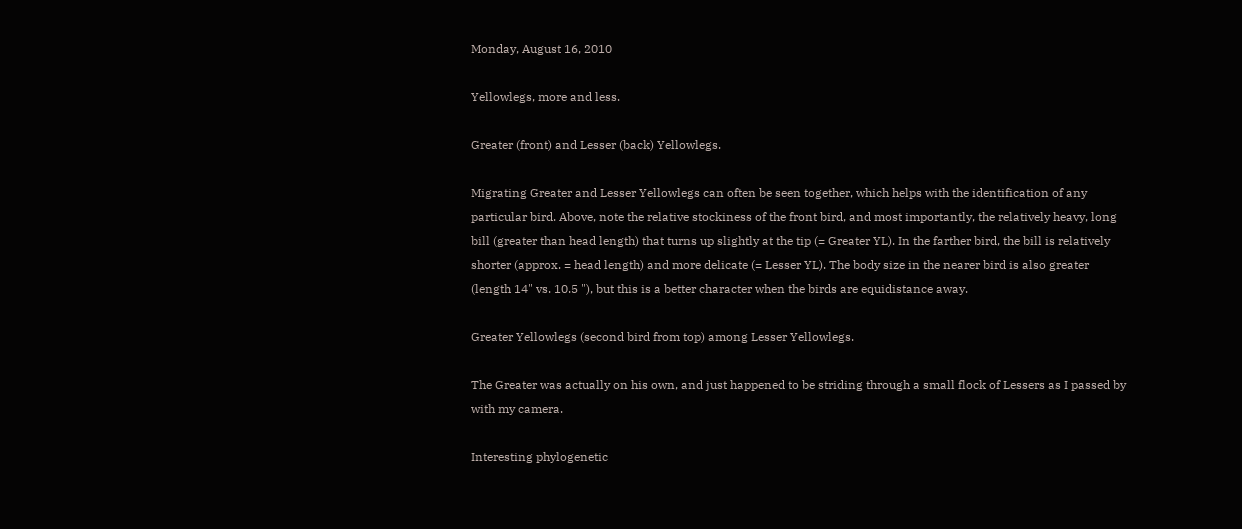Monday, August 16, 2010

Yellowlegs, more and less.

Greater (front) and Lesser (back) Yellowlegs.

Migrating Greater and Lesser Yellowlegs can often be seen together, which helps with the identification of any particular bird. Above, note the relative stockiness of the front bird, and most importantly, the relatively heavy, long bill (greater than head length) that turns up slightly at the tip (= Greater YL). In the farther bird, the bill is relatively shorter (approx. = head length) and more delicate (= Lesser YL). The body size in the nearer bird is also greater (length 14" vs. 10.5 "), but this is a better character when the birds are equidistance away.

Greater Yellowlegs (second bird from top) among Lesser Yellowlegs.

The Greater was actually on his own, and just happened to be striding through a small flock of Lessers as I passed by with my camera.

Interesting phylogenetic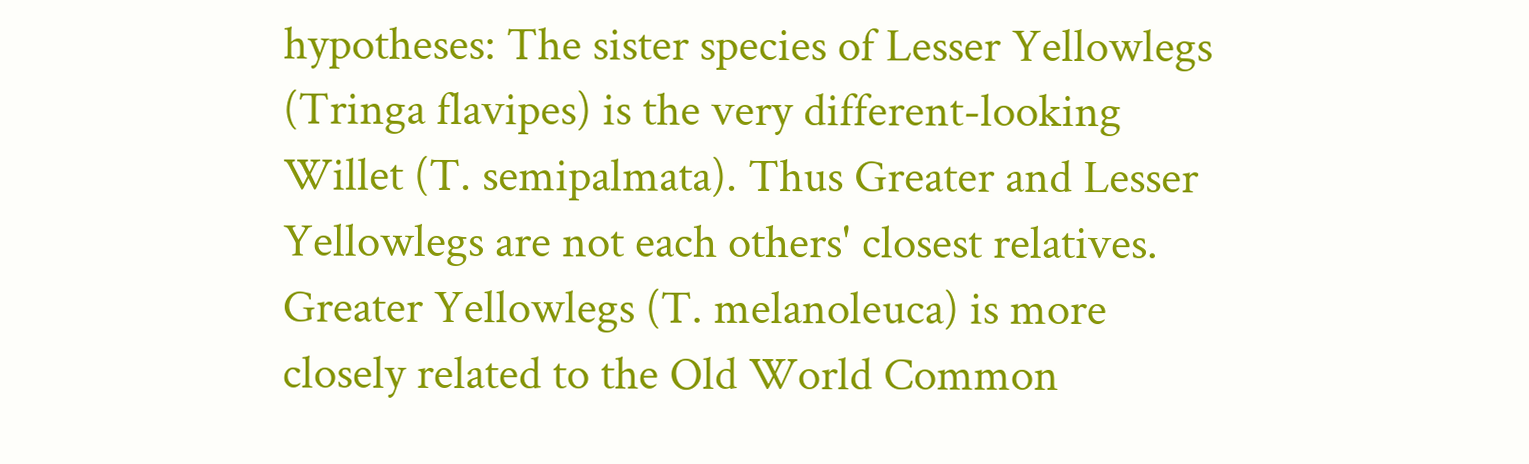hypotheses: The sister species of Lesser Yellowlegs (Tringa flavipes) is the very different-looking Willet (T. semipalmata). Thus Greater and Lesser Yellowlegs are not each others' closest relatives. Greater Yellowlegs (T. melanoleuca) is more closely related to the Old World Common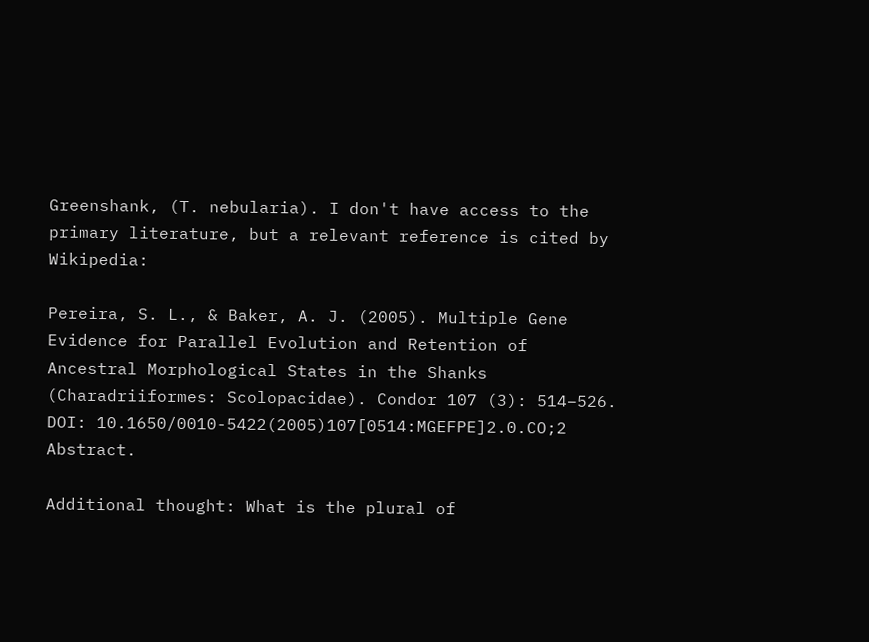Greenshank, (T. nebularia). I don't have access to the primary literature, but a relevant reference is cited by Wikipedia:

Pereira, S. L., & Baker, A. J. (2005). Multiple Gene Evidence for Parallel Evolution and Retention of Ancestral Morphological States in the Shanks (Charadriiformes: Scolopacidae). Condor 107 (3): 514–526. DOI: 10.1650/0010-5422(2005)107[0514:MGEFPE]2.0.CO;2 Abstract.

Additional thought: What is the plural of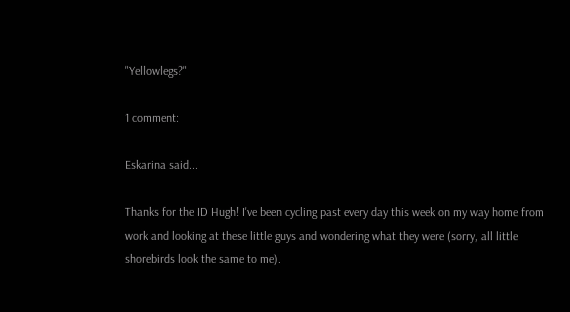"Yellowlegs?"

1 comment:

Eskarina said...

Thanks for the ID Hugh! I've been cycling past every day this week on my way home from work and looking at these little guys and wondering what they were (sorry, all little shorebirds look the same to me).